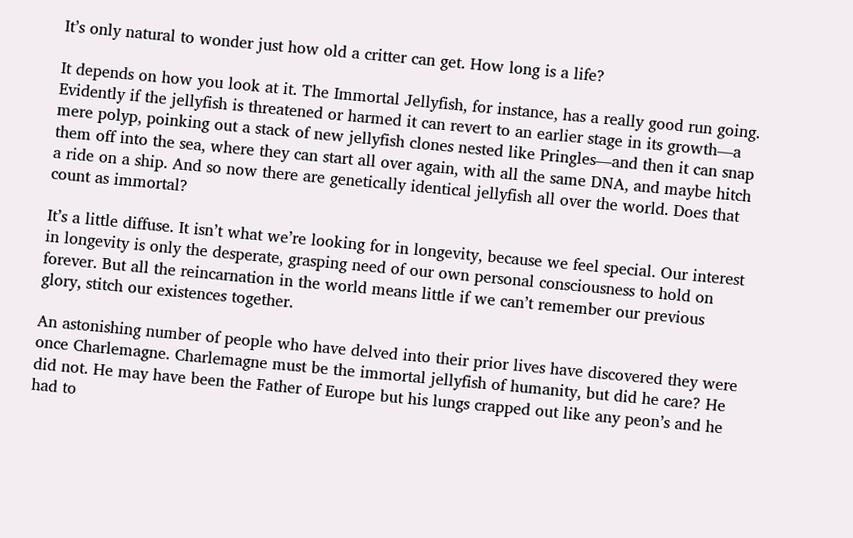It’s only natural to wonder just how old a critter can get. How long is a life?

It depends on how you look at it. The Immortal Jellyfish, for instance, has a really good run going. Evidently if the jellyfish is threatened or harmed it can revert to an earlier stage in its growth—a mere polyp, poinking out a stack of new jellyfish clones nested like Pringles—and then it can snap them off into the sea, where they can start all over again, with all the same DNA, and maybe hitch a ride on a ship. And so now there are genetically identical jellyfish all over the world. Does that count as immortal?

It’s a little diffuse. It isn’t what we’re looking for in longevity, because we feel special. Our interest in longevity is only the desperate, grasping need of our own personal consciousness to hold on forever. But all the reincarnation in the world means little if we can’t remember our previous glory, stitch our existences together.

An astonishing number of people who have delved into their prior lives have discovered they were once Charlemagne. Charlemagne must be the immortal jellyfish of humanity, but did he care? He did not. He may have been the Father of Europe but his lungs crapped out like any peon’s and he had to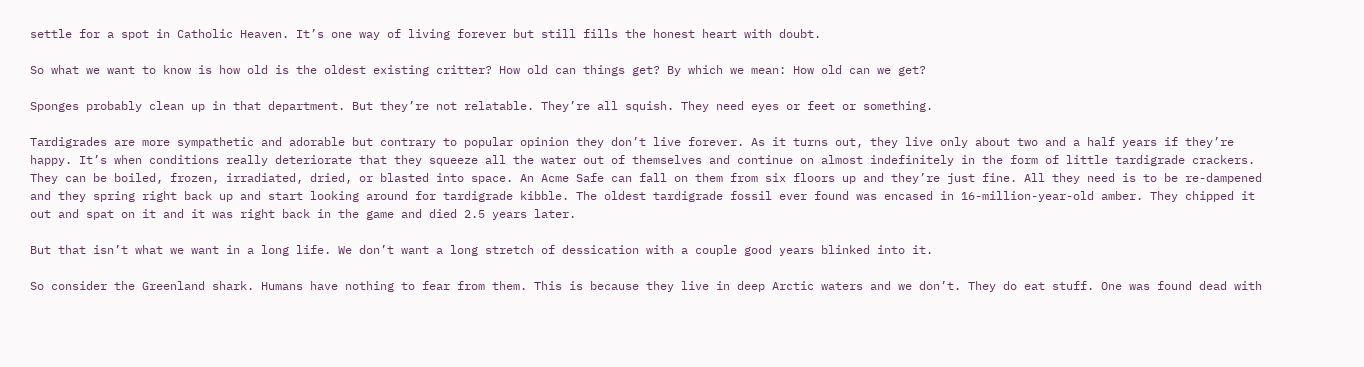settle for a spot in Catholic Heaven. It’s one way of living forever but still fills the honest heart with doubt.

So what we want to know is how old is the oldest existing critter? How old can things get? By which we mean: How old can we get?

Sponges probably clean up in that department. But they’re not relatable. They’re all squish. They need eyes or feet or something.

Tardigrades are more sympathetic and adorable but contrary to popular opinion they don’t live forever. As it turns out, they live only about two and a half years if they’re happy. It’s when conditions really deteriorate that they squeeze all the water out of themselves and continue on almost indefinitely in the form of little tardigrade crackers. They can be boiled, frozen, irradiated, dried, or blasted into space. An Acme Safe can fall on them from six floors up and they’re just fine. All they need is to be re-dampened and they spring right back up and start looking around for tardigrade kibble. The oldest tardigrade fossil ever found was encased in 16-million-year-old amber. They chipped it out and spat on it and it was right back in the game and died 2.5 years later.

But that isn’t what we want in a long life. We don’t want a long stretch of dessication with a couple good years blinked into it.

So consider the Greenland shark. Humans have nothing to fear from them. This is because they live in deep Arctic waters and we don’t. They do eat stuff. One was found dead with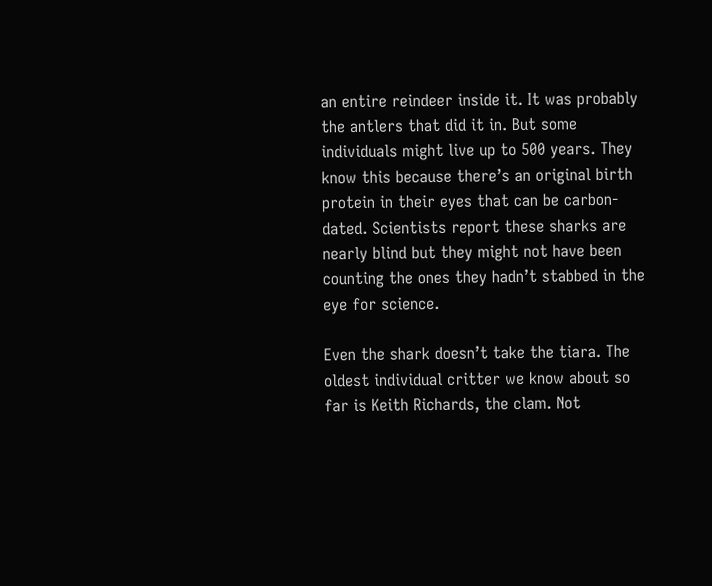an entire reindeer inside it. It was probably the antlers that did it in. But some individuals might live up to 500 years. They know this because there’s an original birth protein in their eyes that can be carbon-dated. Scientists report these sharks are nearly blind but they might not have been counting the ones they hadn’t stabbed in the eye for science.

Even the shark doesn’t take the tiara. The oldest individual critter we know about so far is Keith Richards, the clam. Not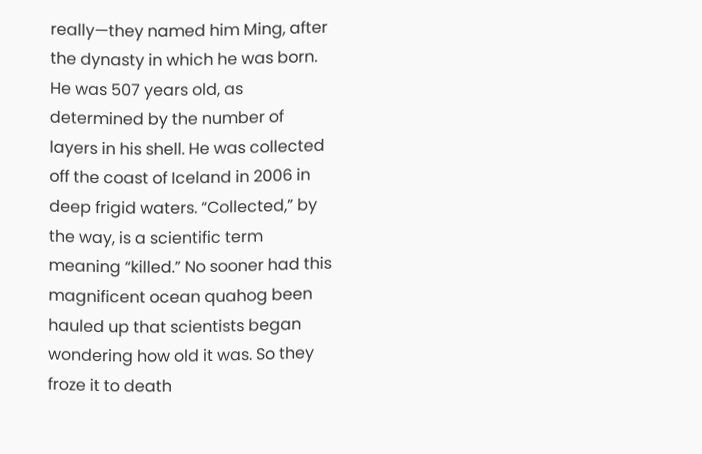really—they named him Ming, after the dynasty in which he was born. He was 507 years old, as determined by the number of layers in his shell. He was collected off the coast of Iceland in 2006 in deep frigid waters. “Collected,” by the way, is a scientific term meaning “killed.” No sooner had this magnificent ocean quahog been hauled up that scientists began wondering how old it was. So they froze it to death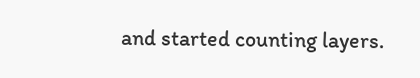and started counting layers.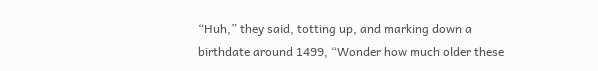“Huh,” they said, totting up, and marking down a birthdate around 1499, “Wonder how much older these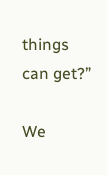things can get?”

We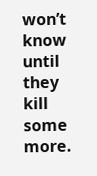won’t know until they kill some more.